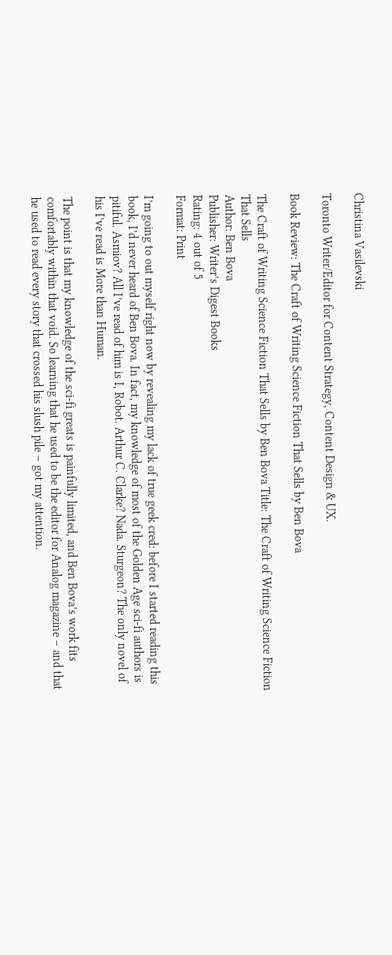Christina Vasilevski

Toronto Writer/Editor for Content Strategy, Content Design & UX.

Book Review: The Craft of Writing Science Fiction That Sells by Ben Bova

The Craft of Writing Science Fiction That Sells by Ben Bova Title: The Craft of Writing Science Fiction That Sells
Author: Ben Bova
Publisher: Writer’s Digest Books
Rating: 4 out of 5
Format: Print

I’m going to out myself right now by revealing my lack of true geek cred: before I started reading this book, I’d never heard of Ben Bova. In fact, my knowledge of most of the Golden Age sci-fi authors is pitiful. Asmiov? All I’ve read of him is I, Robot. Arthur C. Clarke? Nada. Sturgeon? The only novel of his I’ve read is More than Human.

The point is that my knowledge of the sci-fi greats is painfully limited, and Ben Bova’s work fits comfortably within that void. So learning that he used to be the editor for Analog magazine – and that he used to read every story that crossed his slush pile – got my attention.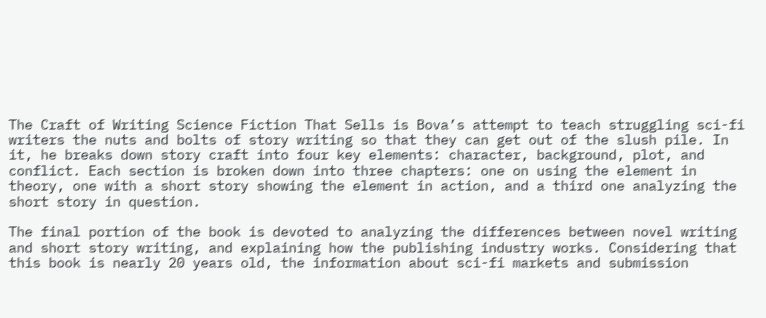The Craft of Writing Science Fiction That Sells is Bova’s attempt to teach struggling sci-fi writers the nuts and bolts of story writing so that they can get out of the slush pile. In it, he breaks down story craft into four key elements: character, background, plot, and conflict. Each section is broken down into three chapters: one on using the element in theory, one with a short story showing the element in action, and a third one analyzing the short story in question.

The final portion of the book is devoted to analyzing the differences between novel writing and short story writing, and explaining how the publishing industry works. Considering that this book is nearly 20 years old, the information about sci-fi markets and submission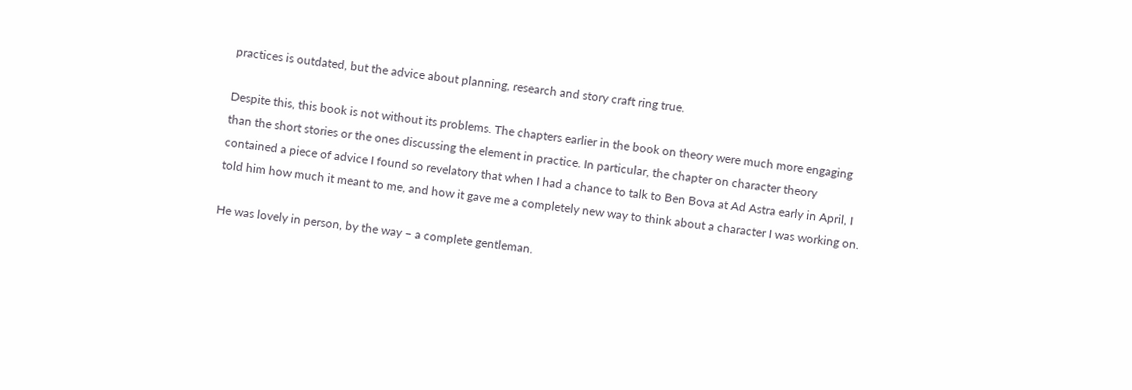practices is outdated, but the advice about planning, research and story craft ring true.

Despite this, this book is not without its problems. The chapters earlier in the book on theory were much more engaging than the short stories or the ones discussing the element in practice. In particular, the chapter on character theory contained a piece of advice I found so revelatory that when I had a chance to talk to Ben Bova at Ad Astra early in April, I told him how much it meant to me, and how it gave me a completely new way to think about a character I was working on.

He was lovely in person, by the way – a complete gentleman.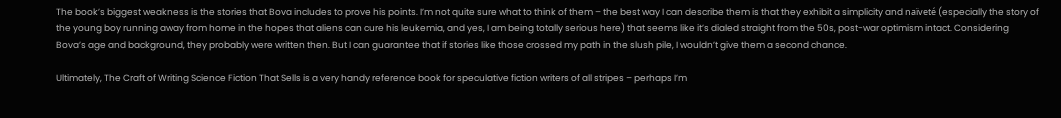The book’s biggest weakness is the stories that Bova includes to prove his points. I’m not quite sure what to think of them – the best way I can describe them is that they exhibit a simplicity and naïveté (especially the story of the young boy running away from home in the hopes that aliens can cure his leukemia, and yes, I am being totally serious here) that seems like it’s dialed straight from the 50s, post-war optimism intact. Considering Bova’s age and background, they probably were written then. But I can guarantee that if stories like those crossed my path in the slush pile, I wouldn’t give them a second chance.

Ultimately, The Craft of Writing Science Fiction That Sells is a very handy reference book for speculative fiction writers of all stripes – perhaps I’m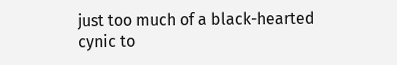just too much of a black-hearted cynic to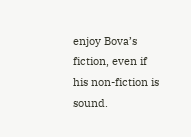enjoy Bova’s fiction, even if his non-fiction is sound.